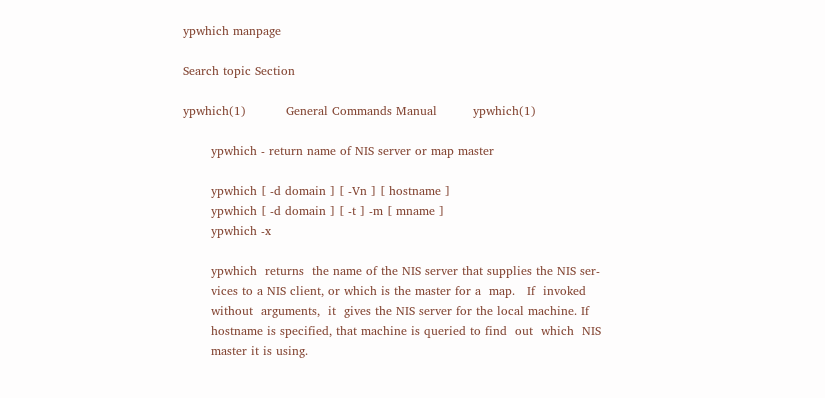ypwhich manpage

Search topic Section

ypwhich(1)          General Commands Manual         ypwhich(1)

       ypwhich - return name of NIS server or map master

       ypwhich [ -d domain ] [ -Vn ] [ hostname ]
       ypwhich [ -d domain ] [ -t ] -m [ mname ]
       ypwhich -x

       ypwhich  returns  the name of the NIS server that supplies the NIS ser-
       vices to a NIS client, or which is the master for a  map.   If  invoked
       without  arguments,  it  gives the NIS server for the local machine. If
       hostname is specified, that machine is queried to find  out  which  NIS
       master it is using.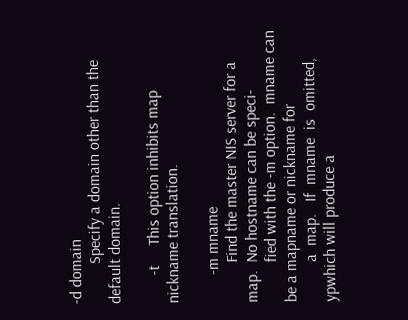-d domain
          Specify a domain other than the default domain.

       -t     This option inhibits map nickname translation.

       -m mname
          Find the master NIS server for a map.  No hostname can be speci-
          fied with the -m option.  mname can be a mapname or nickname for
          a  map.   If  mname  is  omitted, ypwhich will produce a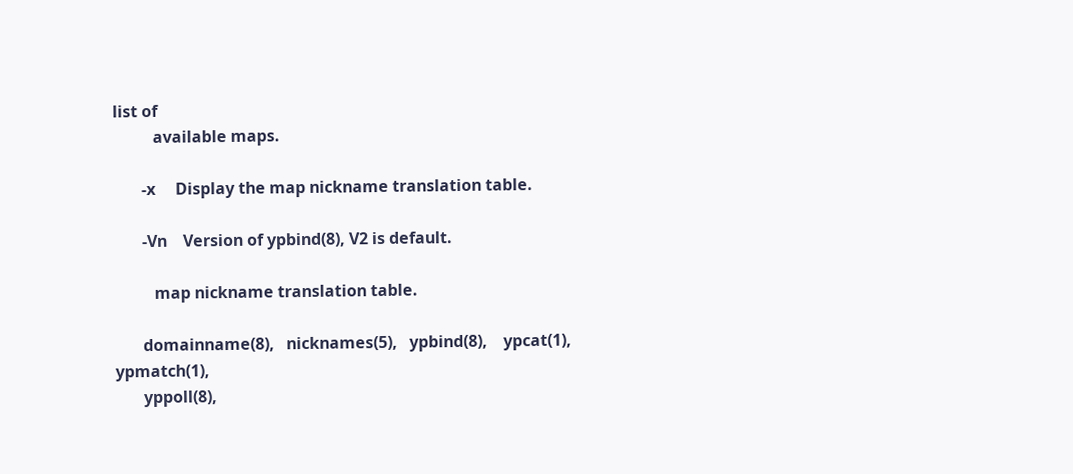list of
          available maps.

       -x     Display the map nickname translation table.

       -Vn    Version of ypbind(8), V2 is default.

          map nickname translation table.

       domainname(8),   nicknames(5),   ypbind(8),    ypcat(1),    ypmatch(1),
       yppoll(8),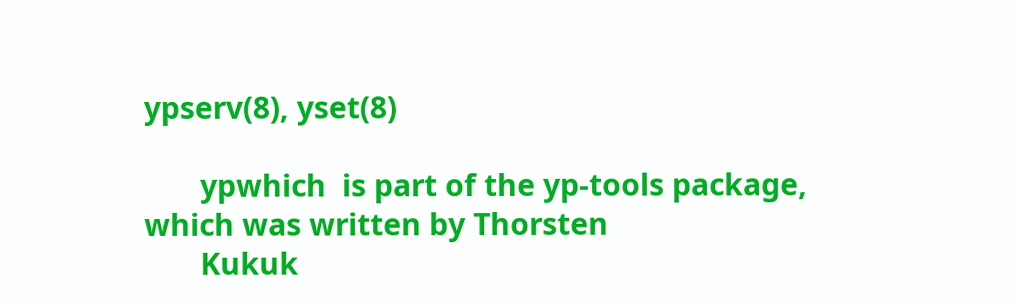ypserv(8), yset(8)

       ypwhich  is part of the yp-tools package, which was written by Thorsten
       Kukuk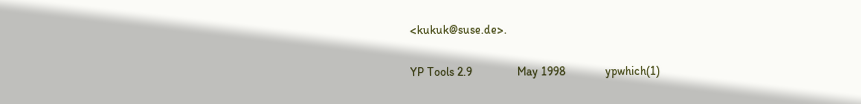<kukuk@suse.de>.

YP Tools 2.9               May 1998             ypwhich(1)